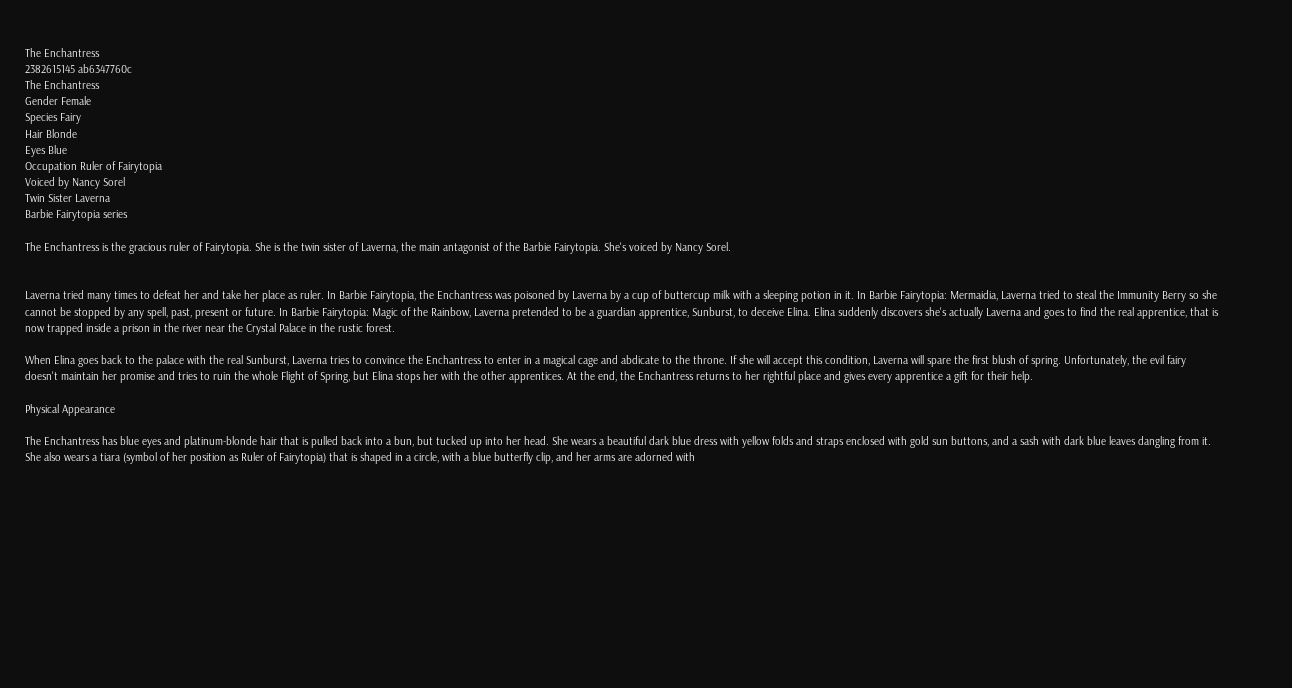The Enchantress
2382615145 ab6347760c
The Enchantress
Gender Female
Species Fairy
Hair Blonde
Eyes Blue
Occupation Ruler of Fairytopia
Voiced by Nancy Sorel
Twin Sister Laverna
Barbie Fairytopia series

The Enchantress is the gracious ruler of Fairytopia. She is the twin sister of Laverna, the main antagonist of the Barbie Fairytopia. She's voiced by Nancy Sorel.


Laverna tried many times to defeat her and take her place as ruler. In Barbie Fairytopia, the Enchantress was poisoned by Laverna by a cup of buttercup milk with a sleeping potion in it. In Barbie Fairytopia: Mermaidia, Laverna tried to steal the Immunity Berry so she cannot be stopped by any spell, past, present or future. In Barbie Fairytopia: Magic of the Rainbow, Laverna pretended to be a guardian apprentice, Sunburst, to deceive Elina. Elina suddenly discovers she's actually Laverna and goes to find the real apprentice, that is now trapped inside a prison in the river near the Crystal Palace in the rustic forest.

When Elina goes back to the palace with the real Sunburst, Laverna tries to convince the Enchantress to enter in a magical cage and abdicate to the throne. If she will accept this condition, Laverna will spare the first blush of spring. Unfortunately, the evil fairy doesn't maintain her promise and tries to ruin the whole Flight of Spring, but Elina stops her with the other apprentices. At the end, the Enchantress returns to her rightful place and gives every apprentice a gift for their help.

Physical Appearance

The Enchantress has blue eyes and platinum-blonde hair that is pulled back into a bun, but tucked up into her head. She wears a beautiful dark blue dress with yellow folds and straps enclosed with gold sun buttons, and a sash with dark blue leaves dangling from it. She also wears a tiara (symbol of her position as Ruler of Fairytopia) that is shaped in a circle, with a blue butterfly clip, and her arms are adorned with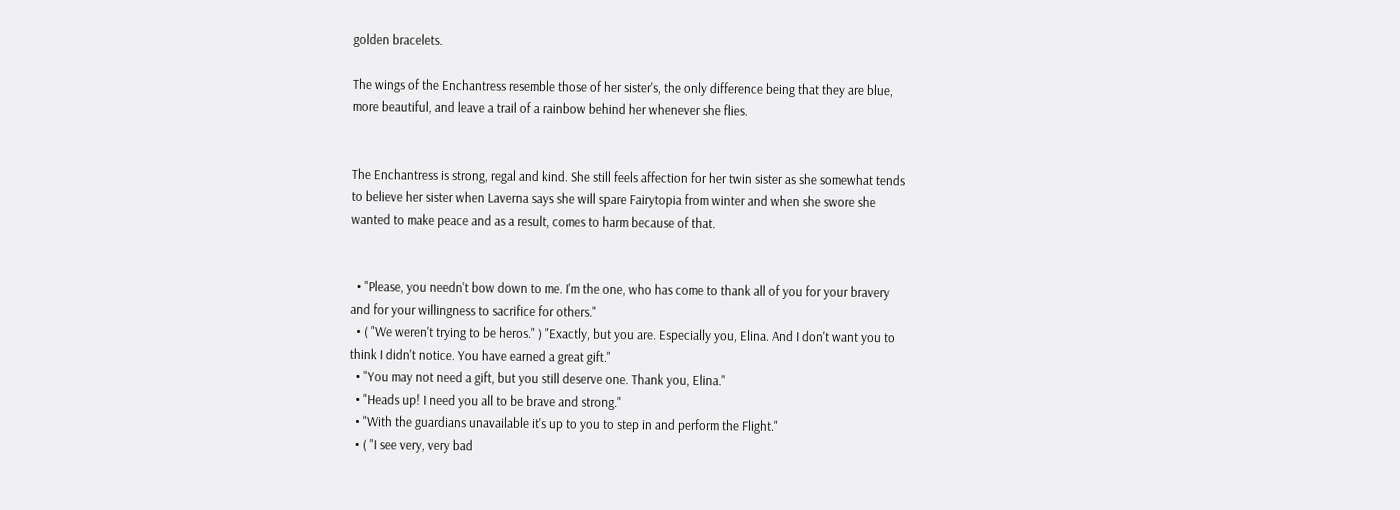golden bracelets.

The wings of the Enchantress resemble those of her sister's, the only difference being that they are blue, more beautiful, and leave a trail of a rainbow behind her whenever she flies.


The Enchantress is strong, regal and kind. She still feels affection for her twin sister as she somewhat tends to believe her sister when Laverna says she will spare Fairytopia from winter and when she swore she wanted to make peace and as a result, comes to harm because of that.


  • "Please, you needn't bow down to me. I'm the one, who has come to thank all of you for your bravery and for your willingness to sacrifice for others."
  • ( "We weren't trying to be heros." ) "Exactly, but you are. Especially you, Elina. And I don't want you to think I didn't notice. You have earned a great gift."
  • "You may not need a gift, but you still deserve one. Thank you, Elina."
  • "Heads up! I need you all to be brave and strong."
  • "With the guardians unavailable it's up to you to step in and perform the Flight."
  • ( "I see very, very bad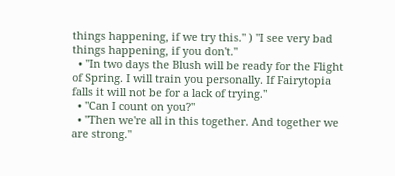things happening, if we try this." ) "I see very bad things happening, if you don't."
  • "In two days the Blush will be ready for the Flight of Spring. I will train you personally. If Fairytopia falls it will not be for a lack of trying."
  • "Can I count on you?"
  • "Then we're all in this together. And together we are strong."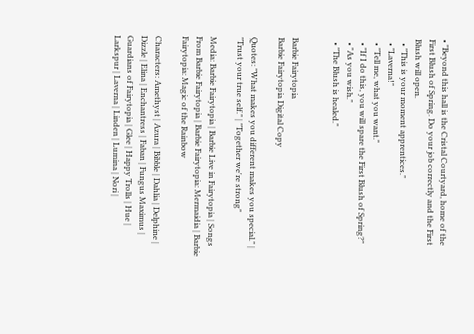• "Beyond this hall is the Cristal Courtyard, home of the First Blush of Spring. Do your job correctly and the First Blush will open.
  • "This is your moment apprentices."
  • "Laverna!"
  • "Tell me, what you want."
  • "If I do this, you will spare the First Blush of Spring?"
  • "As you wish."
  • "The Blush is healed."


Barbie Fairytopia
Barbie Fairytopia Digital Copy

Quotes: "What makes you different makes you special." | "Trust your true self." | "Together we're strong"

Media: Barbie Fairytopia | Barbie Live in Fairytopia | Songs From Barbie Fairytopia | Barbie Fairytopia: Mermaidia | Barbie Fairytopia: Magic of the Rainbow

Characters: Amethyst | Azura | Bibble | Dahlia | Delphine | Dizzle | Elina | Enchantress | Faban | Fungus Maximus | Guardians of Fairytopia | Glee | Happy Trolls | Hue | Larkspur | Laverna | Linden | Lumina | Nori |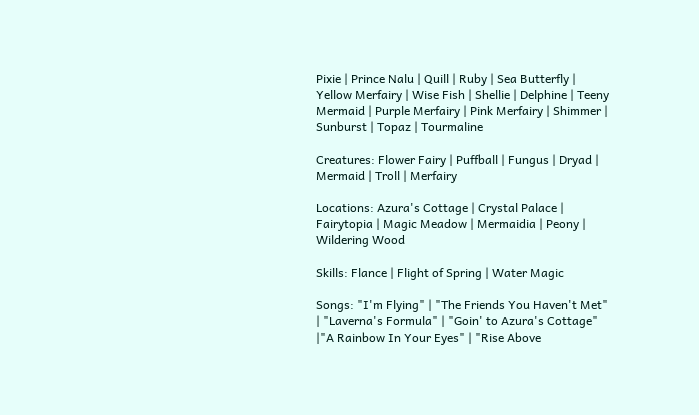Pixie | Prince Nalu | Quill | Ruby | Sea Butterfly | Yellow Merfairy | Wise Fish | Shellie | Delphine | Teeny Mermaid | Purple Merfairy | Pink Merfairy | Shimmer | Sunburst | Topaz | Tourmaline

Creatures: Flower Fairy | Puffball | Fungus | Dryad | Mermaid | Troll | Merfairy

Locations: Azura's Cottage | Crystal Palace | Fairytopia | Magic Meadow | Mermaidia | Peony | Wildering Wood

Skills: Flance | Flight of Spring | Water Magic

Songs: "I'm Flying" | "The Friends You Haven't Met" | "Laverna's Formula" | "Goin' to Azura's Cottage" |"A Rainbow In Your Eyes" | "Rise Above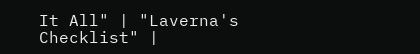It All" | "Laverna's Checklist" |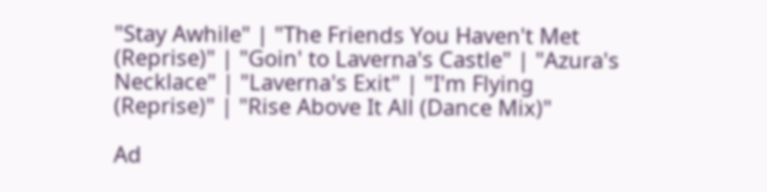"Stay Awhile" | "The Friends You Haven't Met (Reprise)" | "Goin' to Laverna's Castle" | "Azura's Necklace" | "Laverna's Exit" | "I'm Flying (Reprise)" | "Rise Above It All (Dance Mix)"

Ad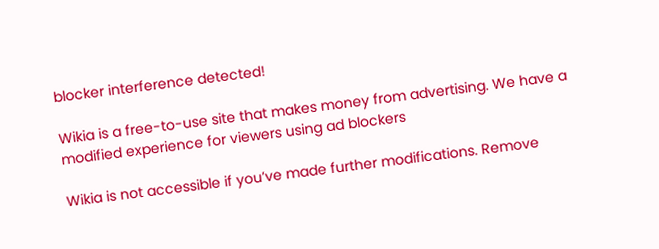blocker interference detected!

Wikia is a free-to-use site that makes money from advertising. We have a modified experience for viewers using ad blockers

Wikia is not accessible if you’ve made further modifications. Remove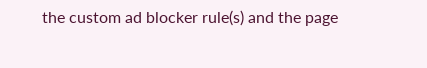the custom ad blocker rule(s) and the page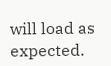will load as expected.